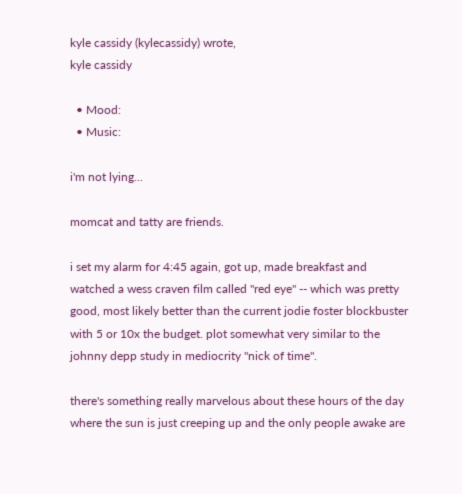kyle cassidy (kylecassidy) wrote,
kyle cassidy

  • Mood:
  • Music:

i'm not lying...

momcat and tatty are friends.

i set my alarm for 4:45 again, got up, made breakfast and watched a wess craven film called "red eye" -- which was pretty good, most likely better than the current jodie foster blockbuster with 5 or 10x the budget. plot somewhat very similar to the johnny depp study in mediocrity "nick of time".

there's something really marvelous about these hours of the day where the sun is just creeping up and the only people awake are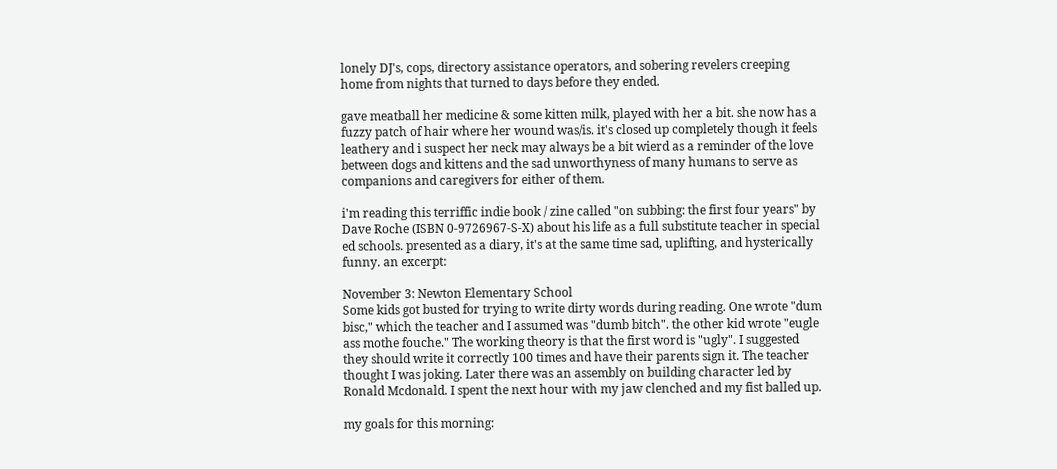lonely DJ's, cops, directory assistance operators, and sobering revelers creeping home from nights that turned to days before they ended.

gave meatball her medicine & some kitten milk, played with her a bit. she now has a fuzzy patch of hair where her wound was/is. it's closed up completely though it feels leathery and i suspect her neck may always be a bit wierd as a reminder of the love between dogs and kittens and the sad unworthyness of many humans to serve as companions and caregivers for either of them.

i'm reading this terriffic indie book / zine called "on subbing: the first four years" by Dave Roche (ISBN 0-9726967-S-X) about his life as a full substitute teacher in special ed schools. presented as a diary, it's at the same time sad, uplifting, and hysterically funny. an excerpt:

November 3: Newton Elementary School
Some kids got busted for trying to write dirty words during reading. One wrote "dum bisc," which the teacher and I assumed was "dumb bitch". the other kid wrote "eugle ass mothe fouche." The working theory is that the first word is "ugly". I suggested they should write it correctly 100 times and have their parents sign it. The teacher thought I was joking. Later there was an assembly on building character led by Ronald Mcdonald. I spent the next hour with my jaw clenched and my fist balled up.

my goals for this morning: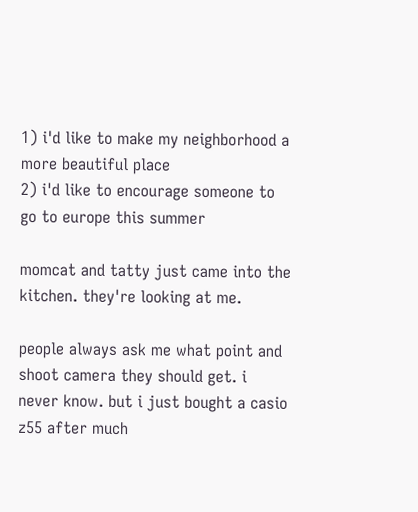1) i'd like to make my neighborhood a more beautiful place
2) i'd like to encourage someone to go to europe this summer

momcat and tatty just came into the kitchen. they're looking at me.

people always ask me what point and shoot camera they should get. i never know. but i just bought a casio z55 after much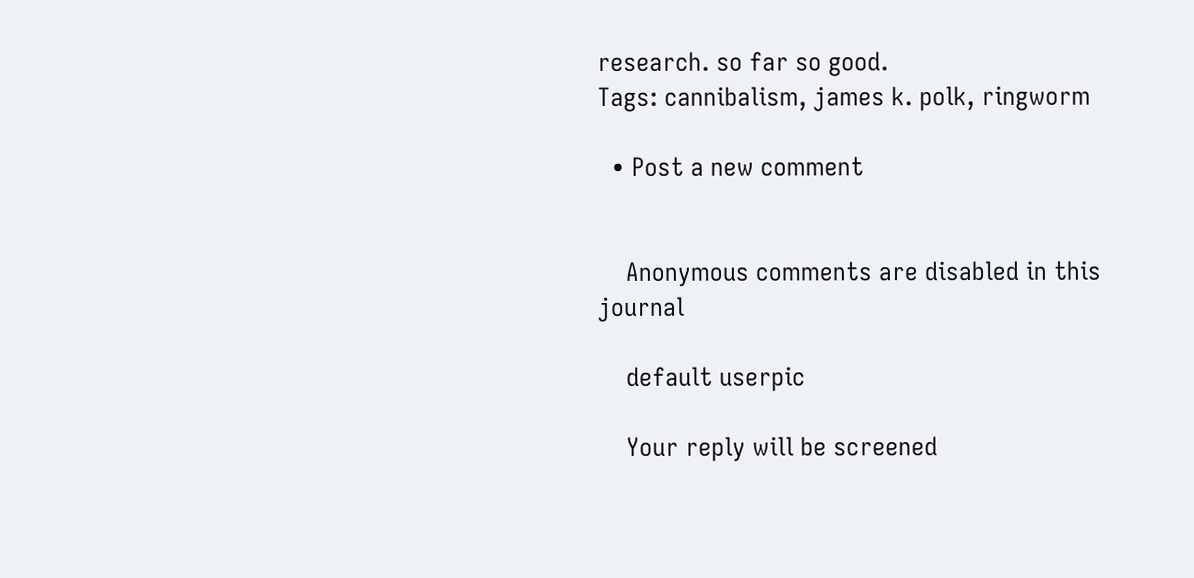research. so far so good.
Tags: cannibalism, james k. polk, ringworm

  • Post a new comment


    Anonymous comments are disabled in this journal

    default userpic

    Your reply will be screened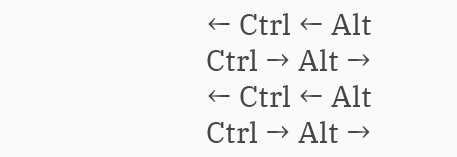← Ctrl ← Alt
Ctrl → Alt →
← Ctrl ← Alt
Ctrl → Alt →